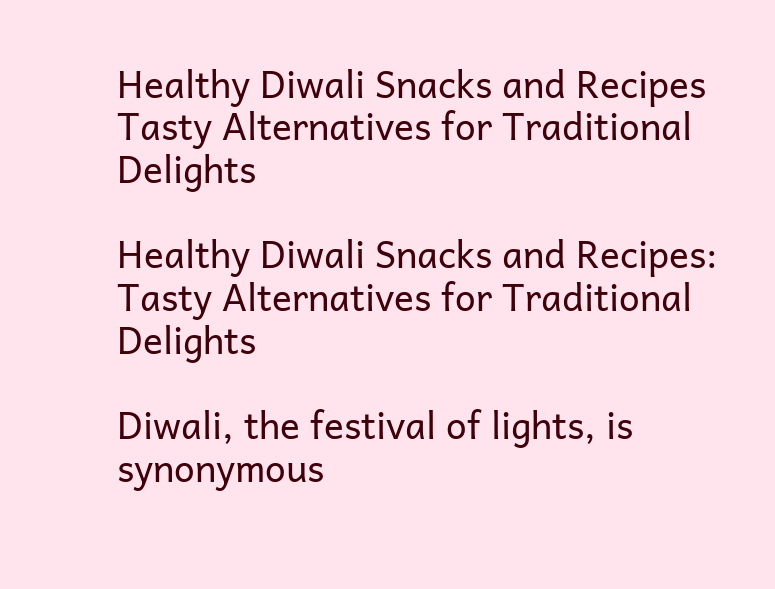Healthy Diwali Snacks and Recipes Tasty Alternatives for Traditional Delights

Healthy Diwali Snacks and Recipes: Tasty Alternatives for Traditional Delights

Diwali, the festival of lights, is synonymous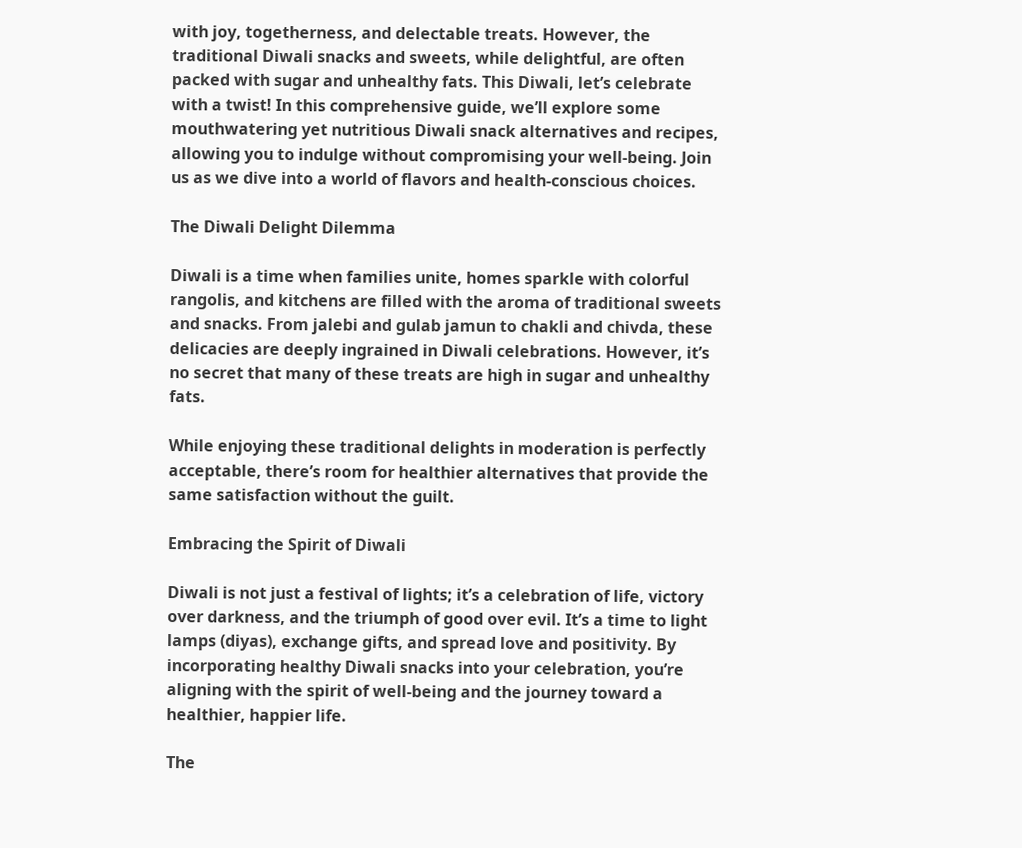with joy, togetherness, and delectable treats. However, the traditional Diwali snacks and sweets, while delightful, are often packed with sugar and unhealthy fats. This Diwali, let’s celebrate with a twist! In this comprehensive guide, we’ll explore some mouthwatering yet nutritious Diwali snack alternatives and recipes, allowing you to indulge without compromising your well-being. Join us as we dive into a world of flavors and health-conscious choices.

The Diwali Delight Dilemma

Diwali is a time when families unite, homes sparkle with colorful rangolis, and kitchens are filled with the aroma of traditional sweets and snacks. From jalebi and gulab jamun to chakli and chivda, these delicacies are deeply ingrained in Diwali celebrations. However, it’s no secret that many of these treats are high in sugar and unhealthy fats.

While enjoying these traditional delights in moderation is perfectly acceptable, there’s room for healthier alternatives that provide the same satisfaction without the guilt.

Embracing the Spirit of Diwali

Diwali is not just a festival of lights; it’s a celebration of life, victory over darkness, and the triumph of good over evil. It’s a time to light lamps (diyas), exchange gifts, and spread love and positivity. By incorporating healthy Diwali snacks into your celebration, you’re aligning with the spirit of well-being and the journey toward a healthier, happier life.

The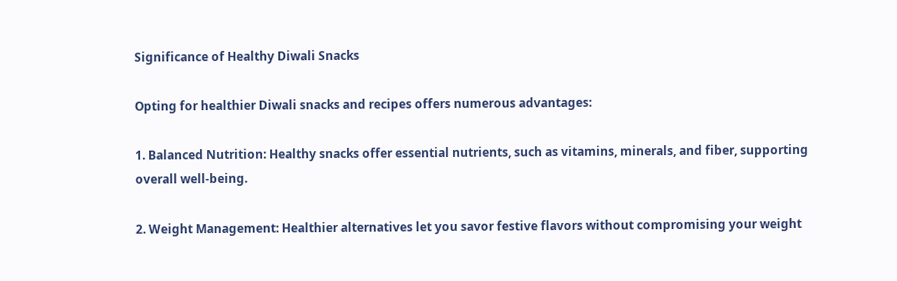Significance of Healthy Diwali Snacks

Opting for healthier Diwali snacks and recipes offers numerous advantages:

1. Balanced Nutrition: Healthy snacks offer essential nutrients, such as vitamins, minerals, and fiber, supporting overall well-being.

2. Weight Management: Healthier alternatives let you savor festive flavors without compromising your weight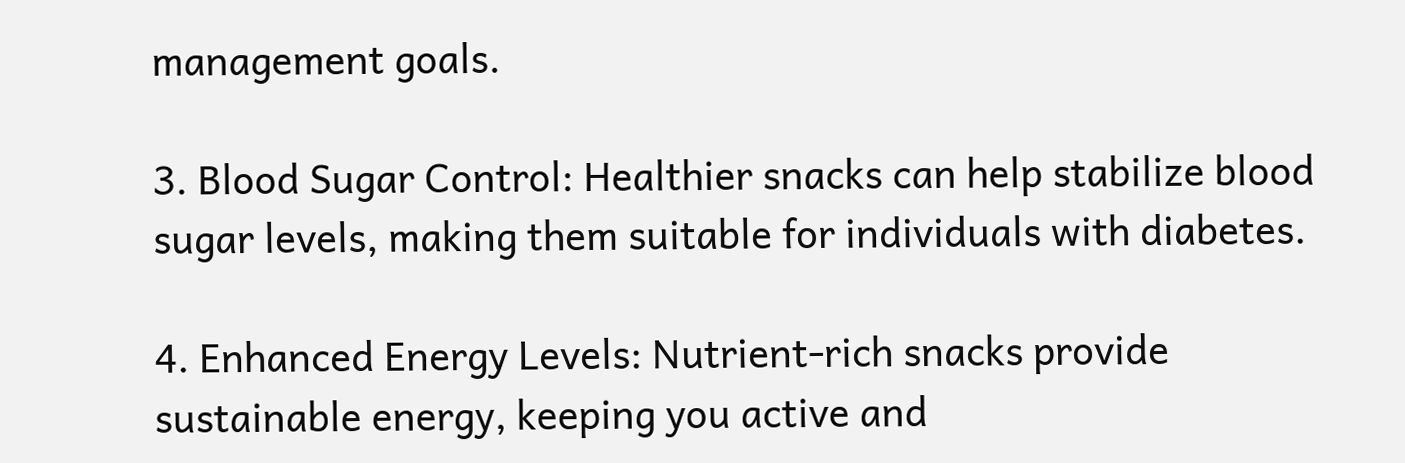management goals.

3. Blood Sugar Control: Healthier snacks can help stabilize blood sugar levels, making them suitable for individuals with diabetes.

4. Enhanced Energy Levels: Nutrient-rich snacks provide sustainable energy, keeping you active and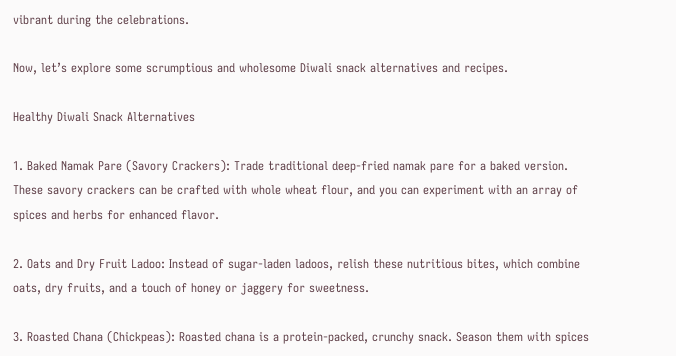vibrant during the celebrations.

Now, let’s explore some scrumptious and wholesome Diwali snack alternatives and recipes.

Healthy Diwali Snack Alternatives

1. Baked Namak Pare (Savory Crackers): Trade traditional deep-fried namak pare for a baked version. These savory crackers can be crafted with whole wheat flour, and you can experiment with an array of spices and herbs for enhanced flavor.

2. Oats and Dry Fruit Ladoo: Instead of sugar-laden ladoos, relish these nutritious bites, which combine oats, dry fruits, and a touch of honey or jaggery for sweetness.

3. Roasted Chana (Chickpeas): Roasted chana is a protein-packed, crunchy snack. Season them with spices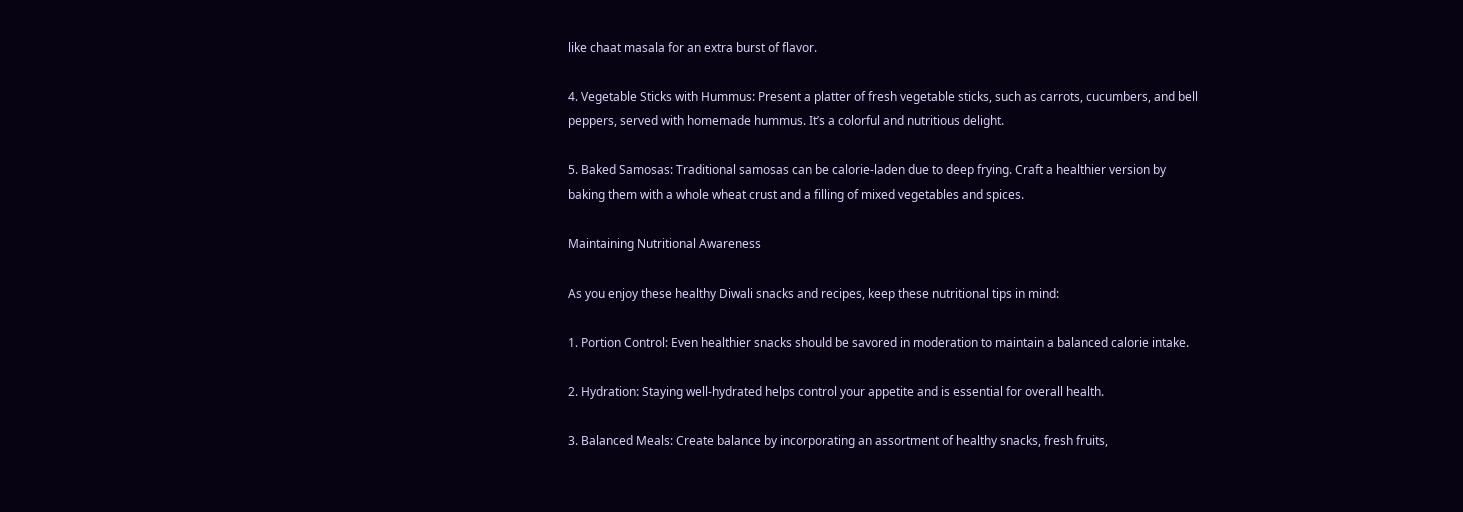like chaat masala for an extra burst of flavor.

4. Vegetable Sticks with Hummus: Present a platter of fresh vegetable sticks, such as carrots, cucumbers, and bell peppers, served with homemade hummus. It’s a colorful and nutritious delight.

5. Baked Samosas: Traditional samosas can be calorie-laden due to deep frying. Craft a healthier version by baking them with a whole wheat crust and a filling of mixed vegetables and spices.

Maintaining Nutritional Awareness

As you enjoy these healthy Diwali snacks and recipes, keep these nutritional tips in mind:

1. Portion Control: Even healthier snacks should be savored in moderation to maintain a balanced calorie intake.

2. Hydration: Staying well-hydrated helps control your appetite and is essential for overall health.

3. Balanced Meals: Create balance by incorporating an assortment of healthy snacks, fresh fruits,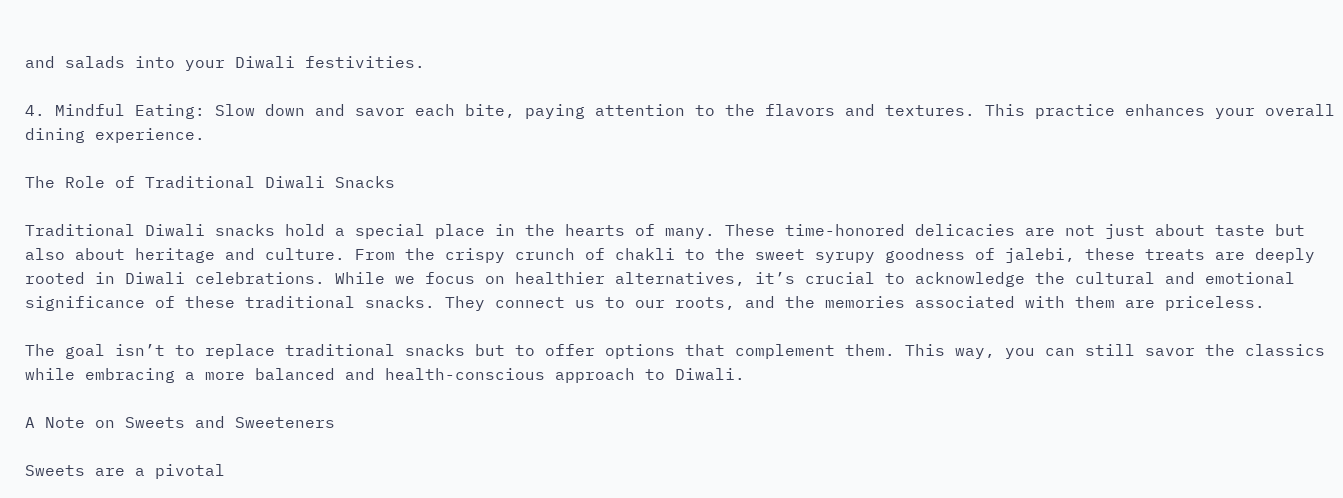and salads into your Diwali festivities.

4. Mindful Eating: Slow down and savor each bite, paying attention to the flavors and textures. This practice enhances your overall dining experience.

The Role of Traditional Diwali Snacks

Traditional Diwali snacks hold a special place in the hearts of many. These time-honored delicacies are not just about taste but also about heritage and culture. From the crispy crunch of chakli to the sweet syrupy goodness of jalebi, these treats are deeply rooted in Diwali celebrations. While we focus on healthier alternatives, it’s crucial to acknowledge the cultural and emotional significance of these traditional snacks. They connect us to our roots, and the memories associated with them are priceless.

The goal isn’t to replace traditional snacks but to offer options that complement them. This way, you can still savor the classics while embracing a more balanced and health-conscious approach to Diwali.

A Note on Sweets and Sweeteners

Sweets are a pivotal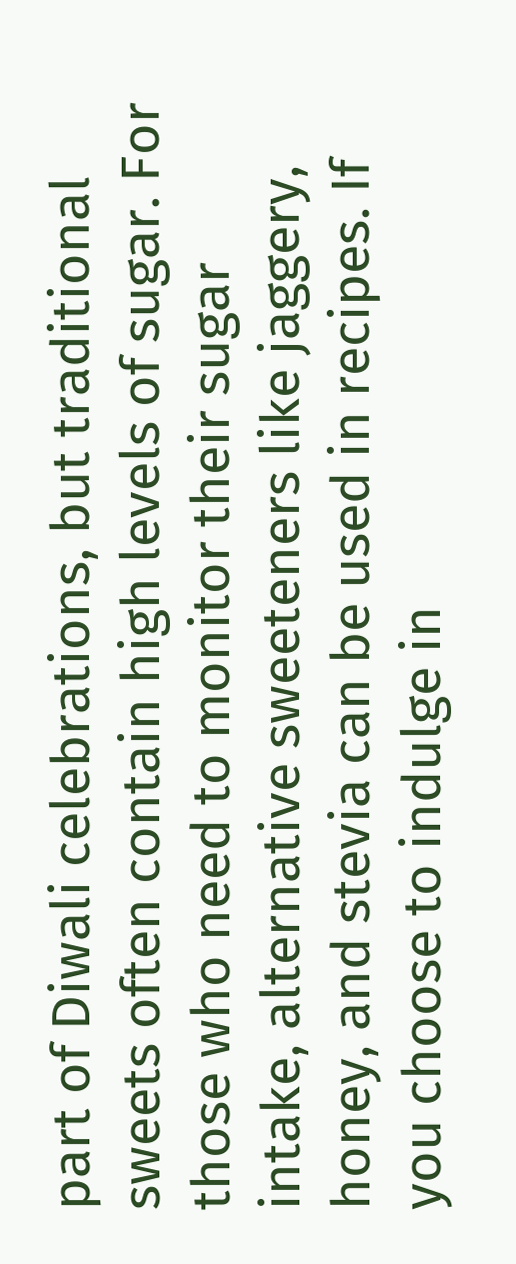part of Diwali celebrations, but traditional sweets often contain high levels of sugar. For those who need to monitor their sugar intake, alternative sweeteners like jaggery, honey, and stevia can be used in recipes. If you choose to indulge in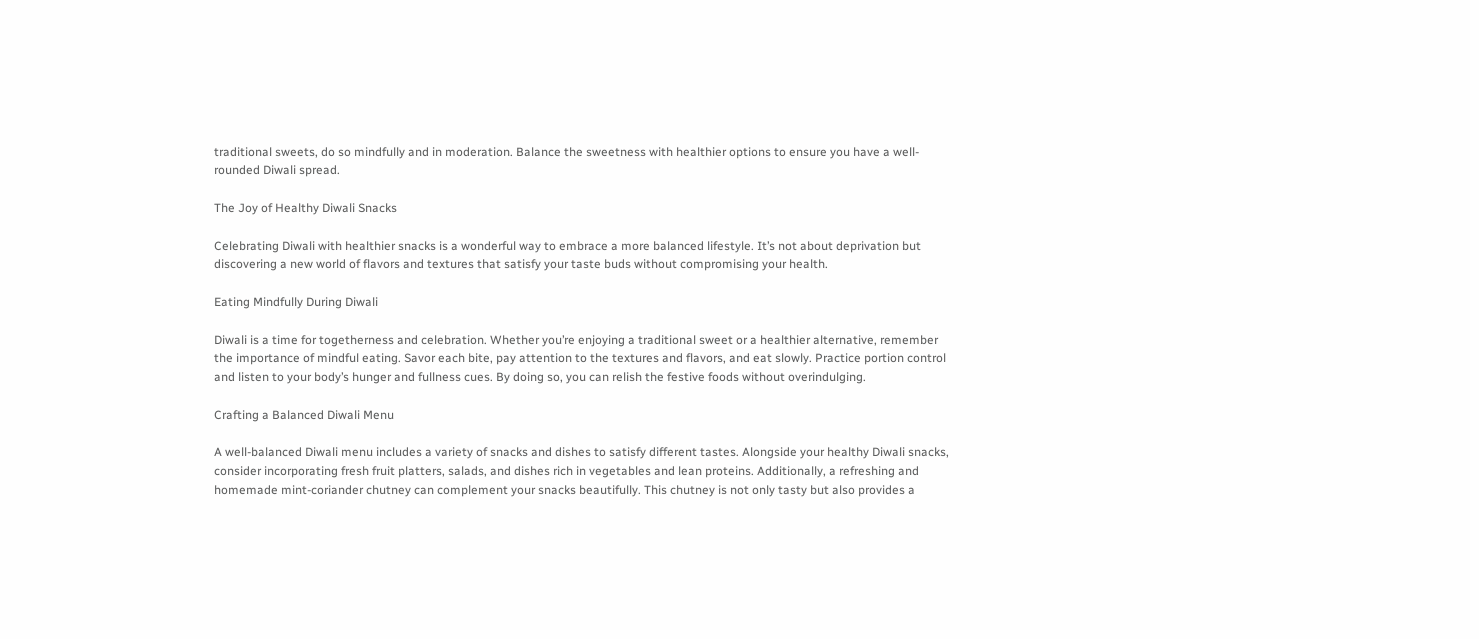traditional sweets, do so mindfully and in moderation. Balance the sweetness with healthier options to ensure you have a well-rounded Diwali spread.

The Joy of Healthy Diwali Snacks

Celebrating Diwali with healthier snacks is a wonderful way to embrace a more balanced lifestyle. It’s not about deprivation but discovering a new world of flavors and textures that satisfy your taste buds without compromising your health.

Eating Mindfully During Diwali

Diwali is a time for togetherness and celebration. Whether you’re enjoying a traditional sweet or a healthier alternative, remember the importance of mindful eating. Savor each bite, pay attention to the textures and flavors, and eat slowly. Practice portion control and listen to your body’s hunger and fullness cues. By doing so, you can relish the festive foods without overindulging.

Crafting a Balanced Diwali Menu

A well-balanced Diwali menu includes a variety of snacks and dishes to satisfy different tastes. Alongside your healthy Diwali snacks, consider incorporating fresh fruit platters, salads, and dishes rich in vegetables and lean proteins. Additionally, a refreshing and homemade mint-coriander chutney can complement your snacks beautifully. This chutney is not only tasty but also provides a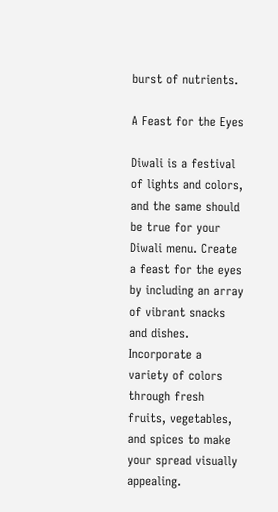burst of nutrients.

A Feast for the Eyes

Diwali is a festival of lights and colors, and the same should be true for your Diwali menu. Create a feast for the eyes by including an array of vibrant snacks and dishes. Incorporate a variety of colors through fresh fruits, vegetables, and spices to make your spread visually appealing.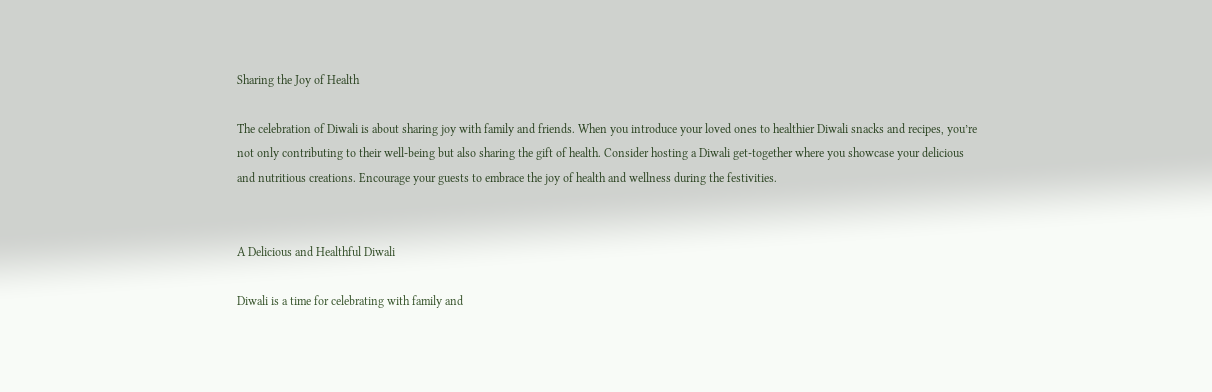Sharing the Joy of Health

The celebration of Diwali is about sharing joy with family and friends. When you introduce your loved ones to healthier Diwali snacks and recipes, you’re not only contributing to their well-being but also sharing the gift of health. Consider hosting a Diwali get-together where you showcase your delicious and nutritious creations. Encourage your guests to embrace the joy of health and wellness during the festivities.


A Delicious and Healthful Diwali

Diwali is a time for celebrating with family and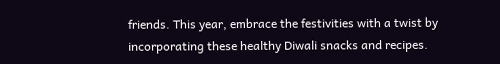friends. This year, embrace the festivities with a twist by incorporating these healthy Diwali snacks and recipes.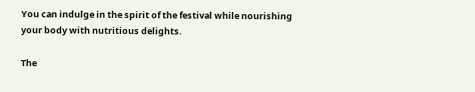You can indulge in the spirit of the festival while nourishing your body with nutritious delights.

The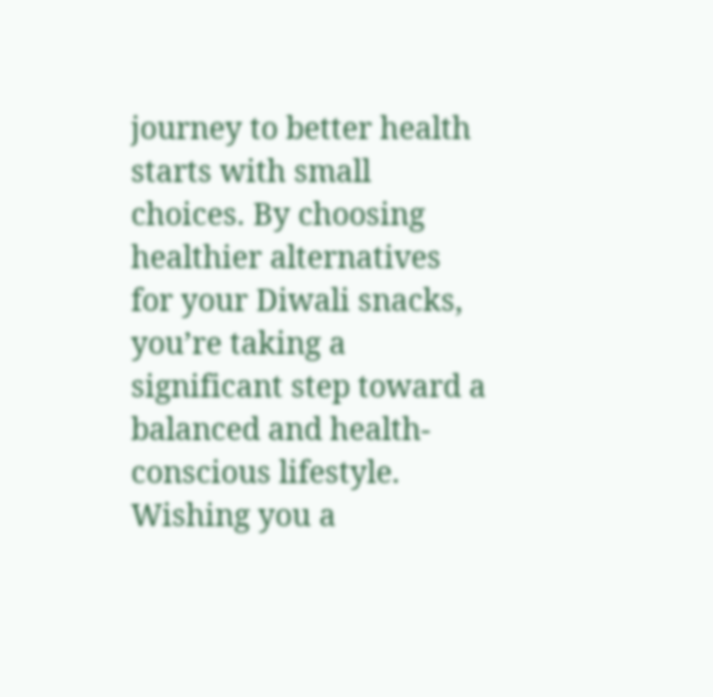journey to better health starts with small choices. By choosing healthier alternatives for your Diwali snacks, you’re taking a significant step toward a balanced and health-conscious lifestyle. Wishing you a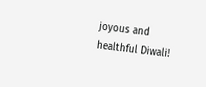joyous and healthful Diwali!